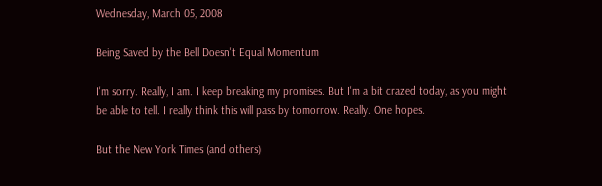Wednesday, March 05, 2008

Being Saved by the Bell Doesn't Equal Momentum

I'm sorry. Really, I am. I keep breaking my promises. But I'm a bit crazed today, as you might be able to tell. I really think this will pass by tomorrow. Really. One hopes.

But the New York Times (and others)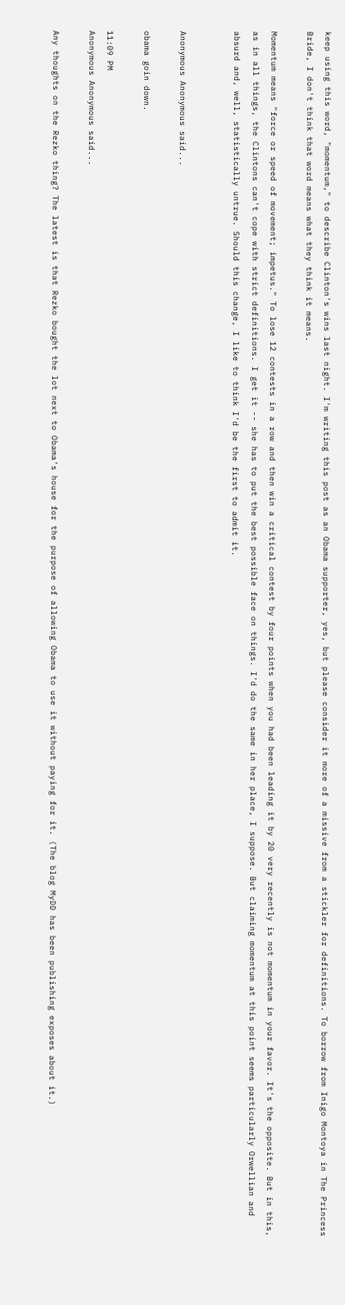keep using this word, "momentum," to describe Clinton's wins last night. I'm writing this post as an Obama supporter, yes, but please consider it more of a missive from a stickler for definitions. To borrow from Inigo Montoya in The Princess Bride, I don't think that word means what they think it means.

Momentum means "force or speed of movement; impetus." To lose 12 contests in a row and then win a critical contest by four points when you had been leading it by 20 very recently is not momentum in your favor. It's the opposite. But in this, as in all things, the Clintons can't cope with strict definitions. I get it -- she has to put the best possible face on things. I'd do the same in her place, I suppose. But claiming momentum at this point seems particularly Orwellian and absurd and, well, statistically untrue. Should this change, I like to think I'd be the first to admit it.


Anonymous Anonymous said...

obama goin down.

11:09 PM
Anonymous Anonymous said...

Any thoughts on the Rezko thing? The latest is that Rezko bought the lot next to Obama's house for the purpose of allowing Obama to use it without paying for it. (The blog MyDD has been publishing exposes about it.)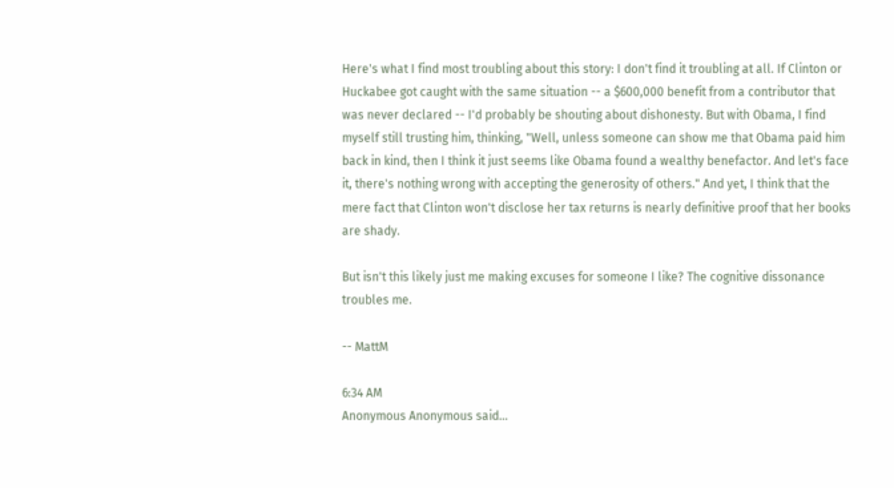Here's what I find most troubling about this story: I don't find it troubling at all. If Clinton or Huckabee got caught with the same situation -- a $600,000 benefit from a contributor that was never declared -- I'd probably be shouting about dishonesty. But with Obama, I find myself still trusting him, thinking, "Well, unless someone can show me that Obama paid him back in kind, then I think it just seems like Obama found a wealthy benefactor. And let's face it, there's nothing wrong with accepting the generosity of others." And yet, I think that the mere fact that Clinton won't disclose her tax returns is nearly definitive proof that her books are shady.

But isn't this likely just me making excuses for someone I like? The cognitive dissonance troubles me.

-- MattM

6:34 AM
Anonymous Anonymous said...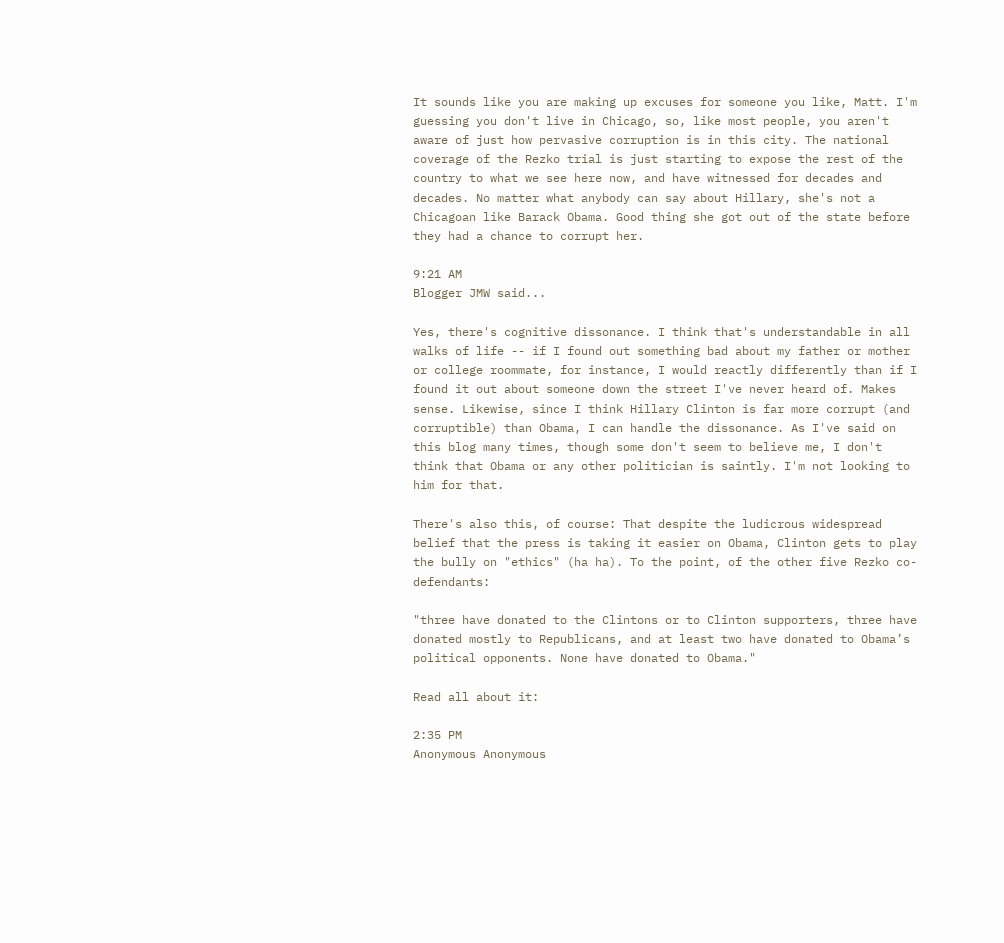It sounds like you are making up excuses for someone you like, Matt. I'm guessing you don't live in Chicago, so, like most people, you aren't aware of just how pervasive corruption is in this city. The national coverage of the Rezko trial is just starting to expose the rest of the country to what we see here now, and have witnessed for decades and decades. No matter what anybody can say about Hillary, she's not a Chicagoan like Barack Obama. Good thing she got out of the state before they had a chance to corrupt her.

9:21 AM
Blogger JMW said...

Yes, there's cognitive dissonance. I think that's understandable in all walks of life -- if I found out something bad about my father or mother or college roommate, for instance, I would reactly differently than if I found it out about someone down the street I've never heard of. Makes sense. Likewise, since I think Hillary Clinton is far more corrupt (and corruptible) than Obama, I can handle the dissonance. As I've said on this blog many times, though some don't seem to believe me, I don't think that Obama or any other politician is saintly. I'm not looking to him for that.

There's also this, of course: That despite the ludicrous widespread belief that the press is taking it easier on Obama, Clinton gets to play the bully on "ethics" (ha ha). To the point, of the other five Rezko co-defendants:

"three have donated to the Clintons or to Clinton supporters, three have donated mostly to Republicans, and at least two have donated to Obama’s political opponents. None have donated to Obama."

Read all about it:

2:35 PM
Anonymous Anonymous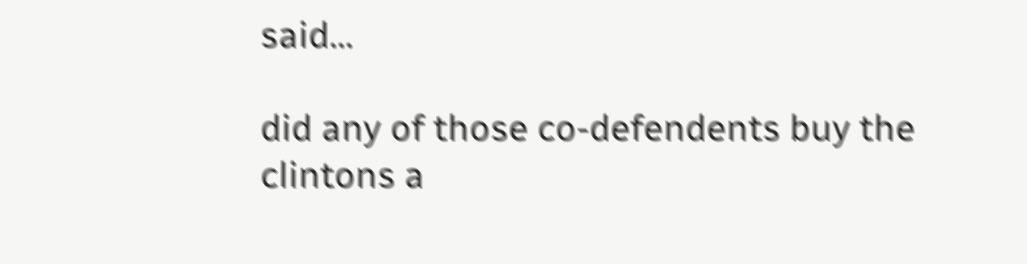said...

did any of those co-defendents buy the clintons a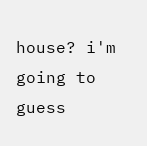house? i'm going to guess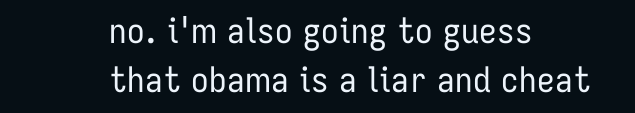no. i'm also going to guess that obama is a liar and cheat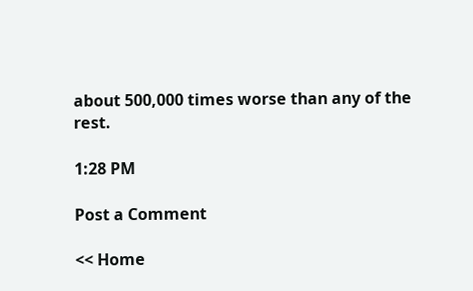about 500,000 times worse than any of the rest.

1:28 PM

Post a Comment

<< Home